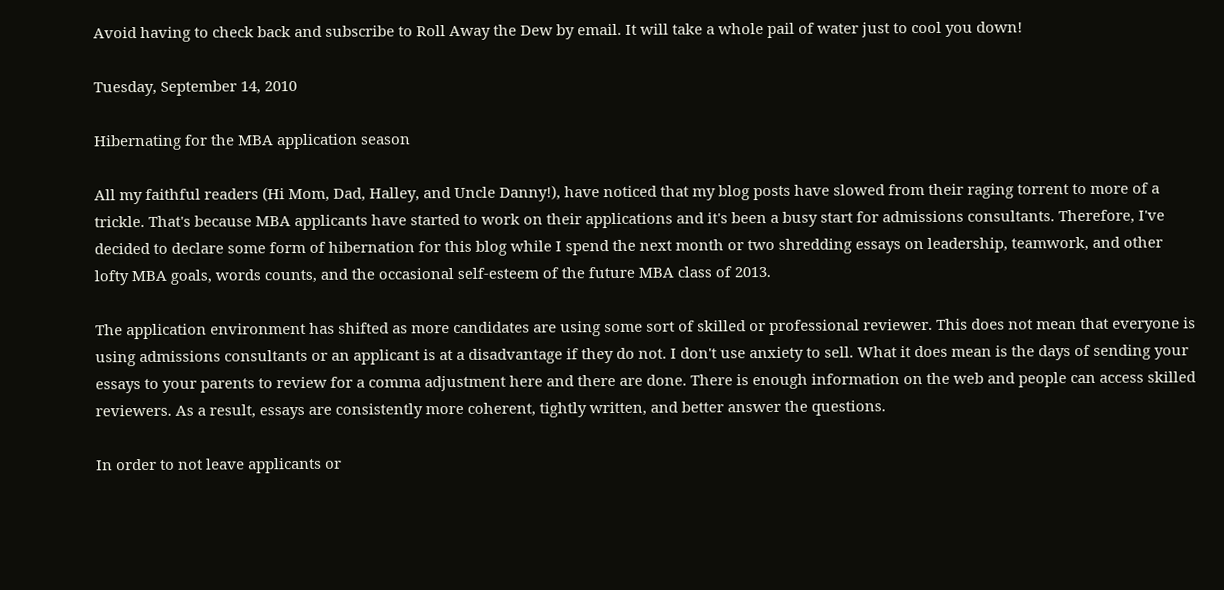Avoid having to check back and subscribe to Roll Away the Dew by email. It will take a whole pail of water just to cool you down!

Tuesday, September 14, 2010

Hibernating for the MBA application season

All my faithful readers (Hi Mom, Dad, Halley, and Uncle Danny!), have noticed that my blog posts have slowed from their raging torrent to more of a trickle. That's because MBA applicants have started to work on their applications and it's been a busy start for admissions consultants. Therefore, I've decided to declare some form of hibernation for this blog while I spend the next month or two shredding essays on leadership, teamwork, and other lofty MBA goals, words counts, and the occasional self-esteem of the future MBA class of 2013.

The application environment has shifted as more candidates are using some sort of skilled or professional reviewer. This does not mean that everyone is using admissions consultants or an applicant is at a disadvantage if they do not. I don't use anxiety to sell. What it does mean is the days of sending your essays to your parents to review for a comma adjustment here and there are done. There is enough information on the web and people can access skilled reviewers. As a result, essays are consistently more coherent, tightly written, and better answer the questions.

In order to not leave applicants or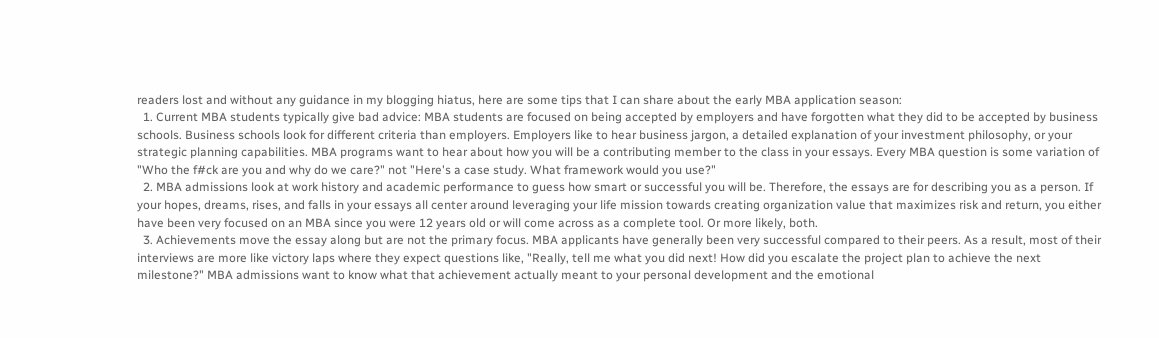readers lost and without any guidance in my blogging hiatus, here are some tips that I can share about the early MBA application season:
  1. Current MBA students typically give bad advice: MBA students are focused on being accepted by employers and have forgotten what they did to be accepted by business schools. Business schools look for different criteria than employers. Employers like to hear business jargon, a detailed explanation of your investment philosophy, or your strategic planning capabilities. MBA programs want to hear about how you will be a contributing member to the class in your essays. Every MBA question is some variation of "Who the f#ck are you and why do we care?" not "Here's a case study. What framework would you use?"
  2. MBA admissions look at work history and academic performance to guess how smart or successful you will be. Therefore, the essays are for describing you as a person. If your hopes, dreams, rises, and falls in your essays all center around leveraging your life mission towards creating organization value that maximizes risk and return, you either have been very focused on an MBA since you were 12 years old or will come across as a complete tool. Or more likely, both.
  3. Achievements move the essay along but are not the primary focus. MBA applicants have generally been very successful compared to their peers. As a result, most of their interviews are more like victory laps where they expect questions like, "Really, tell me what you did next! How did you escalate the project plan to achieve the next milestone?" MBA admissions want to know what that achievement actually meant to your personal development and the emotional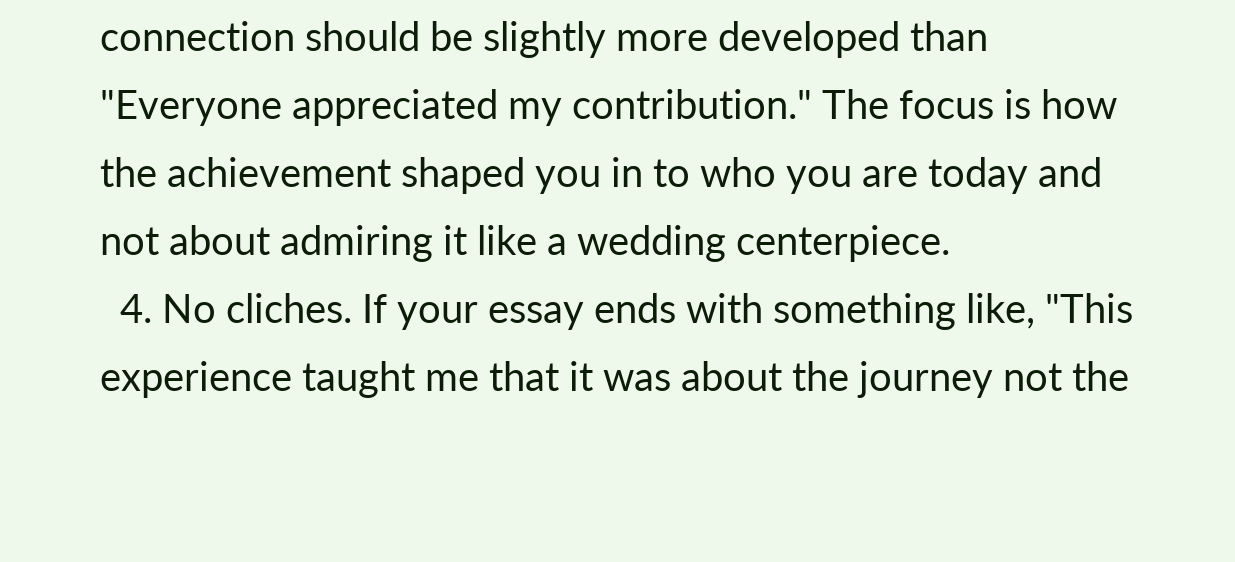connection should be slightly more developed than "Everyone appreciated my contribution." The focus is how the achievement shaped you in to who you are today and not about admiring it like a wedding centerpiece.
  4. No cliches. If your essay ends with something like, "This experience taught me that it was about the journey not the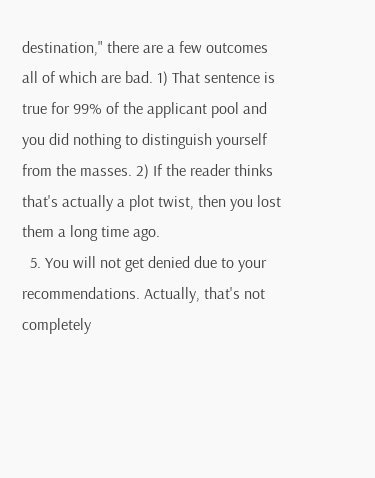destination," there are a few outcomes all of which are bad. 1) That sentence is true for 99% of the applicant pool and you did nothing to distinguish yourself from the masses. 2) If the reader thinks that's actually a plot twist, then you lost them a long time ago.
  5. You will not get denied due to your recommendations. Actually, that's not completely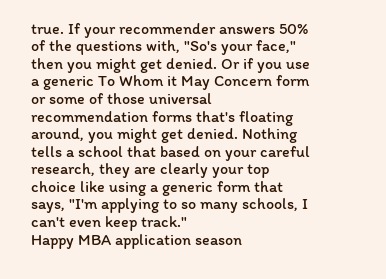true. If your recommender answers 50% of the questions with, "So's your face," then you might get denied. Or if you use a generic To Whom it May Concern form or some of those universal recommendation forms that's floating around, you might get denied. Nothing tells a school that based on your careful research, they are clearly your top choice like using a generic form that says, "I'm applying to so many schools, I can't even keep track."
Happy MBA application season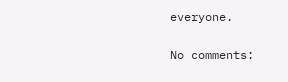everyone.

No comments: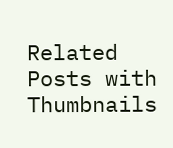Related Posts with Thumbnails